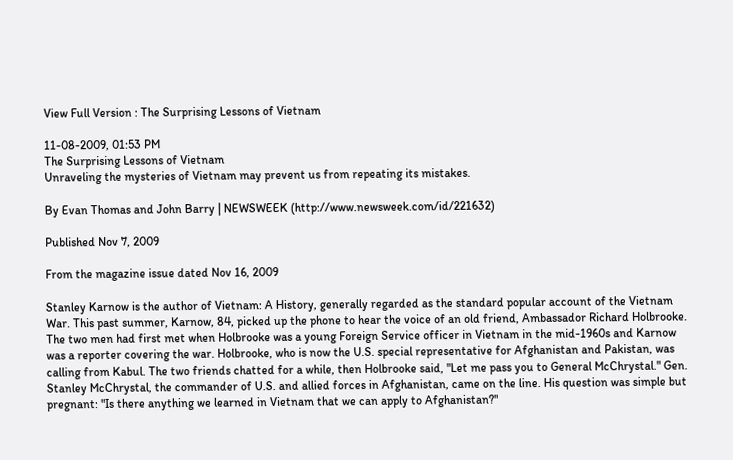View Full Version : The Surprising Lessons of Vietnam

11-08-2009, 01:53 PM
The Surprising Lessons of Vietnam
Unraveling the mysteries of Vietnam may prevent us from repeating its mistakes.

By Evan Thomas and John Barry | NEWSWEEK (http://www.newsweek.com/id/221632)

Published Nov 7, 2009

From the magazine issue dated Nov 16, 2009

Stanley Karnow is the author of Vietnam: A History, generally regarded as the standard popular account of the Vietnam War. This past summer, Karnow, 84, picked up the phone to hear the voice of an old friend, Ambassador Richard Holbrooke. The two men had first met when Holbrooke was a young Foreign Service officer in Vietnam in the mid-1960s and Karnow was a reporter covering the war. Holbrooke, who is now the U.S. special representative for Afghanistan and Pakistan, was calling from Kabul. The two friends chatted for a while, then Holbrooke said, "Let me pass you to General McChrystal." Gen. Stanley McChrystal, the commander of U.S. and allied forces in Afghanistan, came on the line. His question was simple but pregnant: "Is there anything we learned in Vietnam that we can apply to Afghanistan?"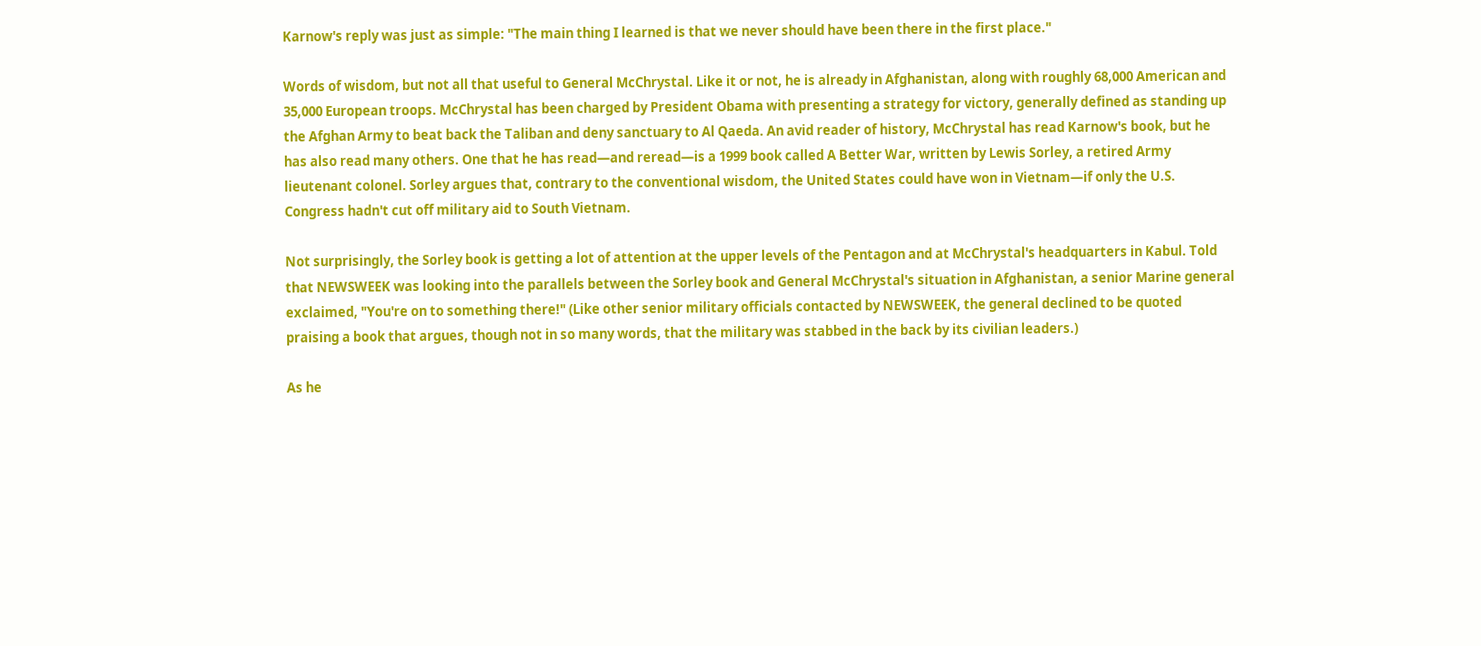Karnow's reply was just as simple: "The main thing I learned is that we never should have been there in the first place."

Words of wisdom, but not all that useful to General McChrystal. Like it or not, he is already in Afghanistan, along with roughly 68,000 American and 35,000 European troops. McChrystal has been charged by President Obama with presenting a strategy for victory, generally defined as standing up the Afghan Army to beat back the Taliban and deny sanctuary to Al Qaeda. An avid reader of history, McChrystal has read Karnow's book, but he has also read many others. One that he has read—and reread—is a 1999 book called A Better War, written by Lewis Sorley, a retired Army lieutenant colonel. Sorley argues that, contrary to the conventional wisdom, the United States could have won in Vietnam—if only the U.S. Congress hadn't cut off military aid to South Vietnam.

Not surprisingly, the Sorley book is getting a lot of attention at the upper levels of the Pentagon and at McChrystal's headquarters in Kabul. Told that NEWSWEEK was looking into the parallels between the Sorley book and General McChrystal's situation in Afghanistan, a senior Marine general exclaimed, "You're on to something there!" (Like other senior military officials contacted by NEWSWEEK, the general declined to be quoted praising a book that argues, though not in so many words, that the military was stabbed in the back by its civilian leaders.)

As he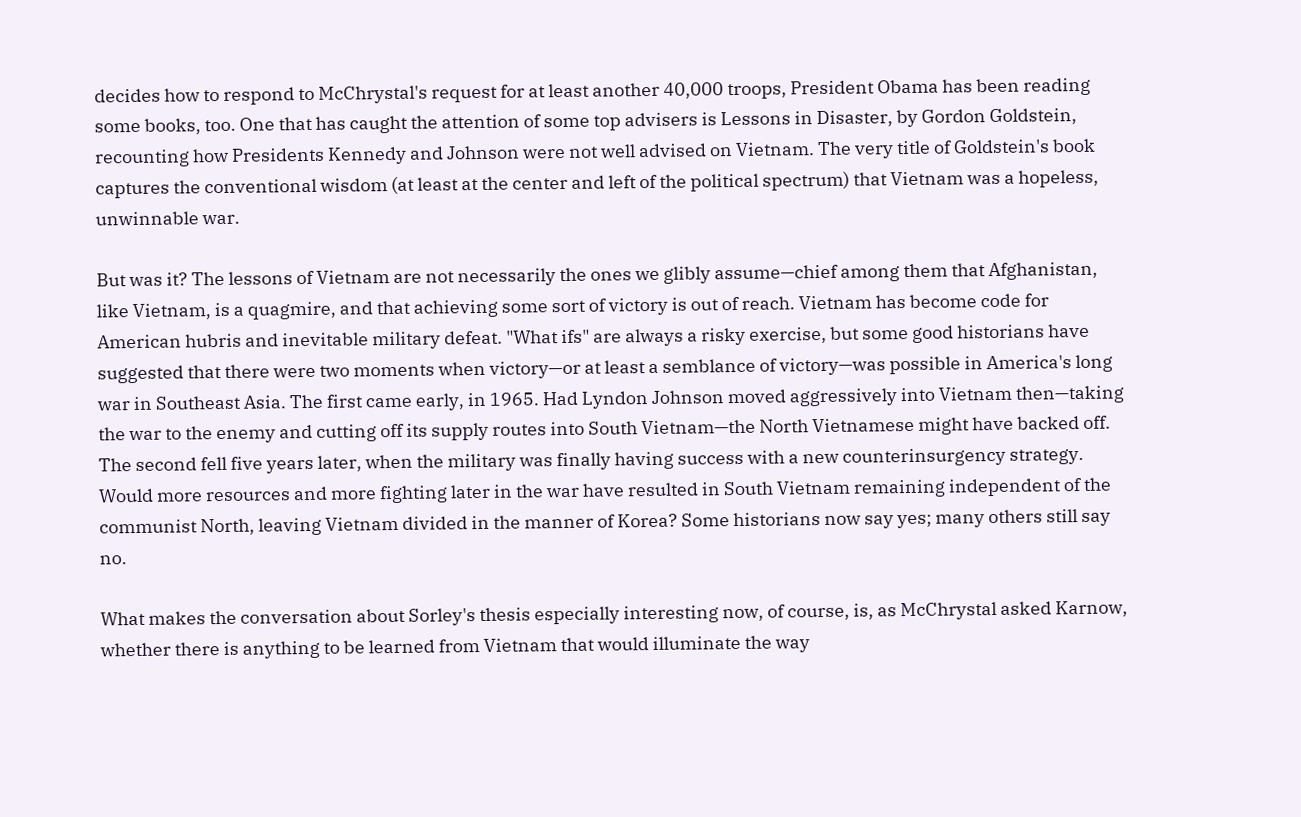decides how to respond to McChrystal's request for at least another 40,000 troops, President Obama has been reading some books, too. One that has caught the attention of some top advisers is Lessons in Disaster, by Gordon Goldstein, recounting how Presidents Kennedy and Johnson were not well advised on Vietnam. The very title of Goldstein's book captures the conventional wisdom (at least at the center and left of the political spectrum) that Vietnam was a hopeless, unwinnable war.

But was it? The lessons of Vietnam are not necessarily the ones we glibly assume—chief among them that Afghanistan, like Vietnam, is a quagmire, and that achieving some sort of victory is out of reach. Vietnam has become code for American hubris and inevitable military defeat. "What ifs" are always a risky exercise, but some good historians have suggested that there were two moments when victory—or at least a semblance of victory—was possible in America's long war in Southeast Asia. The first came early, in 1965. Had Lyndon Johnson moved aggressively into Vietnam then—taking the war to the enemy and cutting off its supply routes into South Vietnam—the North Vietnamese might have backed off. The second fell five years later, when the military was finally having success with a new counterinsurgency strategy. Would more resources and more fighting later in the war have resulted in South Vietnam remaining independent of the communist North, leaving Vietnam divided in the manner of Korea? Some historians now say yes; many others still say no.

What makes the conversation about Sorley's thesis especially interesting now, of course, is, as McChrystal asked Karnow, whether there is anything to be learned from Vietnam that would illuminate the way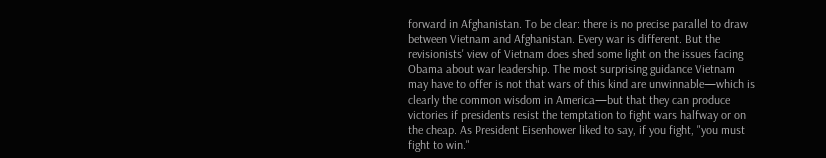forward in Afghanistan. To be clear: there is no precise parallel to draw between Vietnam and Afghanistan. Every war is different. But the revisionists' view of Vietnam does shed some light on the issues facing Obama about war leadership. The most surprising guidance Vietnam may have to offer is not that wars of this kind are unwinnable—which is clearly the common wisdom in America—but that they can produce victories if presidents resist the temptation to fight wars halfway or on the cheap. As President Eisenhower liked to say, if you fight, "you must fight to win."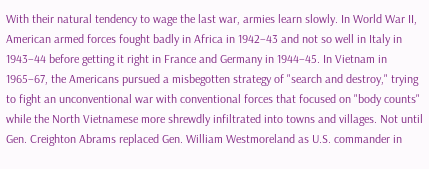With their natural tendency to wage the last war, armies learn slowly. In World War II, American armed forces fought badly in Africa in 1942–43 and not so well in Italy in 1943–44 before getting it right in France and Germany in 1944–45. In Vietnam in 1965–67, the Americans pursued a misbegotten strategy of "search and destroy," trying to fight an unconventional war with conventional forces that focused on "body counts" while the North Vietnamese more shrewdly infiltrated into towns and villages. Not until Gen. Creighton Abrams replaced Gen. William Westmoreland as U.S. commander in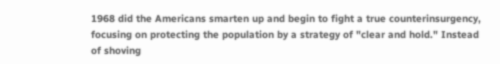1968 did the Americans smarten up and begin to fight a true counterinsurgency, focusing on protecting the population by a strategy of "clear and hold." Instead of shoving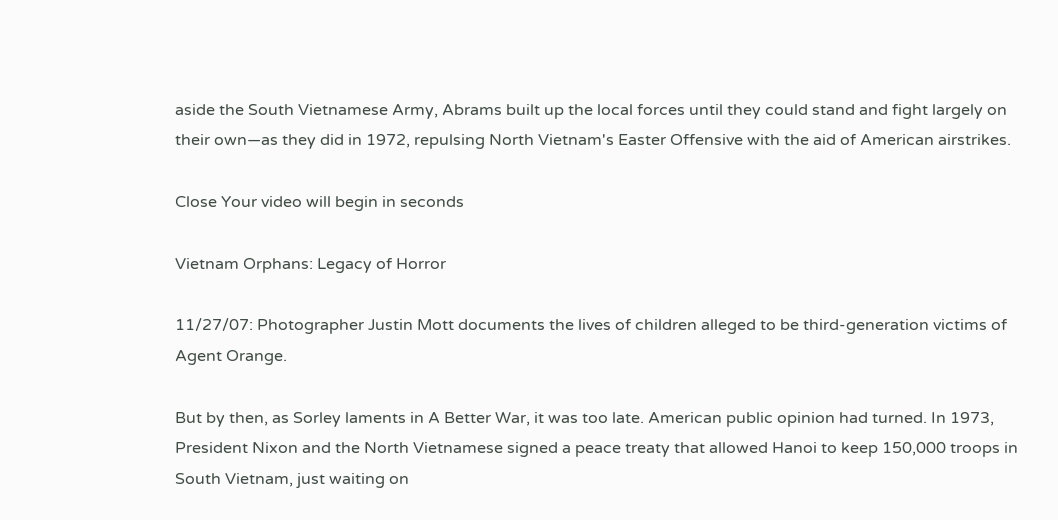aside the South Vietnamese Army, Abrams built up the local forces until they could stand and fight largely on their own—as they did in 1972, repulsing North Vietnam's Easter Offensive with the aid of American airstrikes.

Close Your video will begin in seconds

Vietnam Orphans: Legacy of Horror

11/27/07: Photographer Justin Mott documents the lives of children alleged to be third-generation victims of Agent Orange.

But by then, as Sorley laments in A Better War, it was too late. American public opinion had turned. In 1973, President Nixon and the North Vietnamese signed a peace treaty that allowed Hanoi to keep 150,000 troops in South Vietnam, just waiting on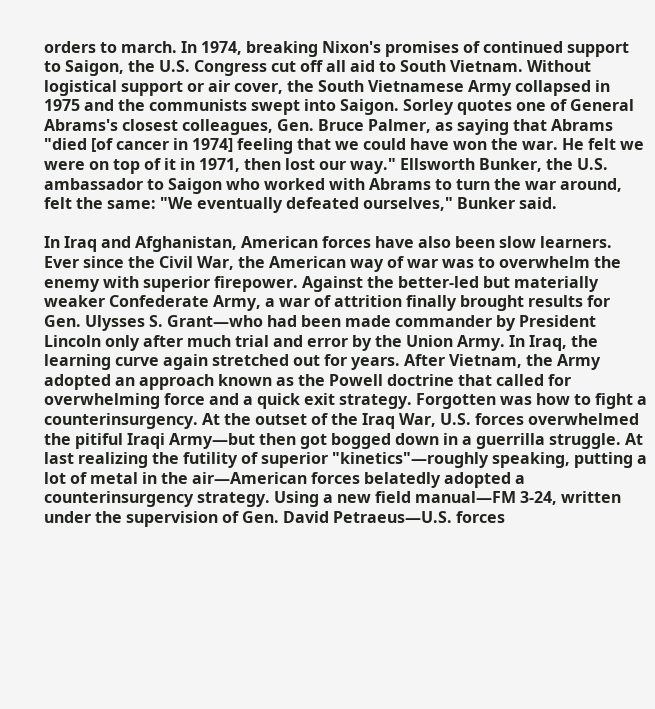orders to march. In 1974, breaking Nixon's promises of continued support to Saigon, the U.S. Congress cut off all aid to South Vietnam. Without logistical support or air cover, the South Vietnamese Army collapsed in 1975 and the communists swept into Saigon. Sorley quotes one of General Abrams's closest colleagues, Gen. Bruce Palmer, as saying that Abrams "died [of cancer in 1974] feeling that we could have won the war. He felt we were on top of it in 1971, then lost our way." Ellsworth Bunker, the U.S. ambassador to Saigon who worked with Abrams to turn the war around, felt the same: "We eventually defeated ourselves," Bunker said.

In Iraq and Afghanistan, American forces have also been slow learners. Ever since the Civil War, the American way of war was to overwhelm the enemy with superior firepower. Against the better-led but materially weaker Confederate Army, a war of attrition finally brought results for Gen. Ulysses S. Grant—who had been made commander by President Lincoln only after much trial and error by the Union Army. In Iraq, the learning curve again stretched out for years. After Vietnam, the Army adopted an approach known as the Powell doctrine that called for overwhelming force and a quick exit strategy. Forgotten was how to fight a counterinsurgency. At the outset of the Iraq War, U.S. forces overwhelmed the pitiful Iraqi Army—but then got bogged down in a guerrilla struggle. At last realizing the futility of superior "kinetics"—roughly speaking, putting a lot of metal in the air—American forces belatedly adopted a counterinsurgency strategy. Using a new field manual—FM 3-24, written under the supervision of Gen. David Petraeus—U.S. forces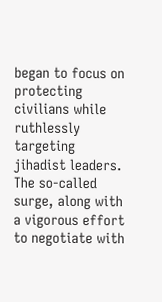began to focus on protecting civilians while ruthlessly targeting jihadist leaders. The so-called surge, along with a vigorous effort to negotiate with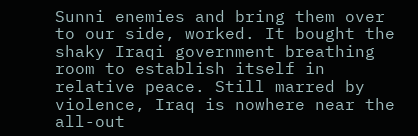Sunni enemies and bring them over to our side, worked. It bought the shaky Iraqi government breathing room to establish itself in relative peace. Still marred by violence, Iraq is nowhere near the all-out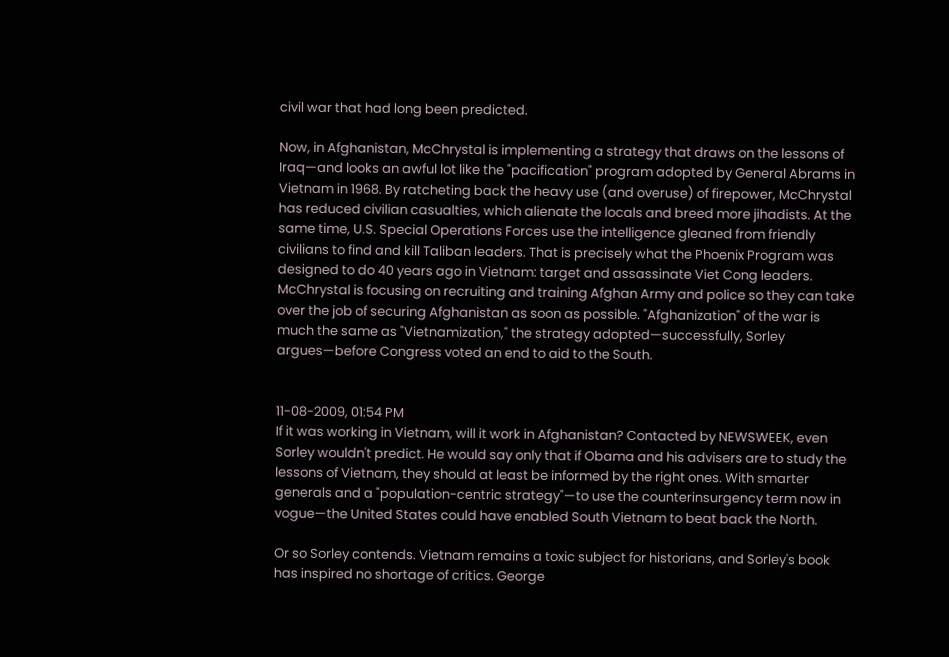civil war that had long been predicted.

Now, in Afghanistan, McChrystal is implementing a strategy that draws on the lessons of Iraq—and looks an awful lot like the "pacification" program adopted by General Abrams in Vietnam in 1968. By ratcheting back the heavy use (and overuse) of firepower, McChrystal has reduced civilian casualties, which alienate the locals and breed more jihadists. At the same time, U.S. Special Operations Forces use the intelligence gleaned from friendly civilians to find and kill Taliban leaders. That is precisely what the Phoenix Program was designed to do 40 years ago in Vietnam: target and assassinate Viet Cong leaders. McChrystal is focusing on recruiting and training Afghan Army and police so they can take over the job of securing Afghanistan as soon as possible. "Afghanization" of the war is much the same as "Vietnamization," the strategy adopted—successfully, Sorley argues—before Congress voted an end to aid to the South.


11-08-2009, 01:54 PM
If it was working in Vietnam, will it work in Afghanistan? Contacted by NEWSWEEK, even Sorley wouldn't predict. He would say only that if Obama and his advisers are to study the lessons of Vietnam, they should at least be informed by the right ones. With smarter generals and a "population-centric strategy"—to use the counterinsurgency term now in vogue—the United States could have enabled South Vietnam to beat back the North.

Or so Sorley contends. Vietnam remains a toxic subject for historians, and Sorley's book has inspired no shortage of critics. George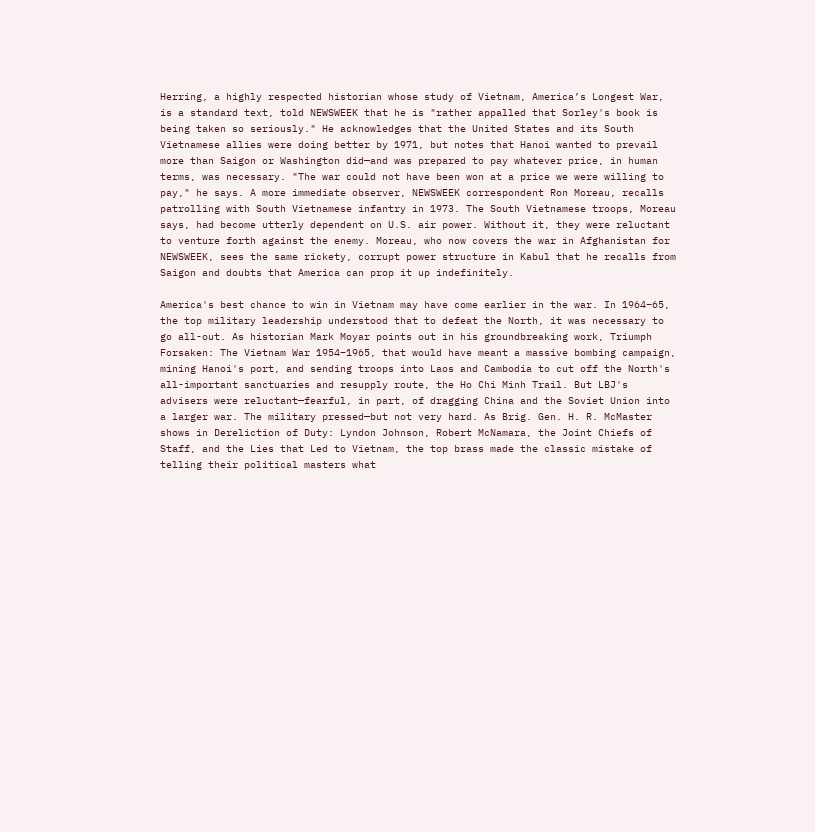Herring, a highly respected historian whose study of Vietnam, America’s Longest War, is a standard text, told NEWSWEEK that he is "rather appalled that Sorley's book is being taken so seriously." He acknowledges that the United States and its South Vietnamese allies were doing better by 1971, but notes that Hanoi wanted to prevail more than Saigon or Washington did—and was prepared to pay whatever price, in human terms, was necessary. "The war could not have been won at a price we were willing to pay," he says. A more immediate observer, NEWSWEEK correspondent Ron Moreau, recalls patrolling with South Vietnamese infantry in 1973. The South Vietnamese troops, Moreau says, had become utterly dependent on U.S. air power. Without it, they were reluctant to venture forth against the enemy. Moreau, who now covers the war in Afghanistan for NEWSWEEK, sees the same rickety, corrupt power structure in Kabul that he recalls from Saigon and doubts that America can prop it up indefinitely.

America's best chance to win in Vietnam may have come earlier in the war. In 1964–65, the top military leadership understood that to defeat the North, it was necessary to go all-out. As historian Mark Moyar points out in his groundbreaking work, Triumph Forsaken: The Vietnam War 1954–1965, that would have meant a massive bombing campaign, mining Hanoi's port, and sending troops into Laos and Cambodia to cut off the North's all-important sanctuaries and resupply route, the Ho Chi Minh Trail. But LBJ's advisers were reluctant—fearful, in part, of dragging China and the Soviet Union into a larger war. The military pressed—but not very hard. As Brig. Gen. H. R. McMaster shows in Dereliction of Duty: Lyndon Johnson, Robert McNamara, the Joint Chiefs of Staff, and the Lies that Led to Vietnam, the top brass made the classic mistake of telling their political masters what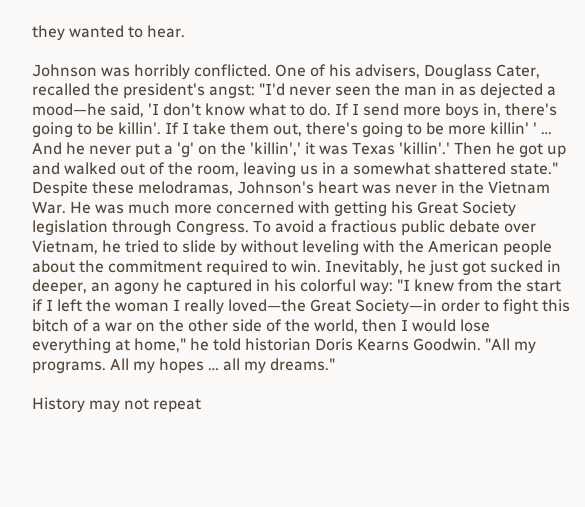they wanted to hear.

Johnson was horribly conflicted. One of his advisers, Douglass Cater, recalled the president's angst: "I'd never seen the man in as dejected a mood—he said, 'I don't know what to do. If I send more boys in, there's going to be killin'. If I take them out, there's going to be more killin' ' … And he never put a 'g' on the 'killin',' it was Texas 'killin'.' Then he got up and walked out of the room, leaving us in a somewhat shattered state." Despite these melodramas, Johnson's heart was never in the Vietnam War. He was much more concerned with getting his Great Society legislation through Congress. To avoid a fractious public debate over Vietnam, he tried to slide by without leveling with the American people about the commitment required to win. Inevitably, he just got sucked in deeper, an agony he captured in his colorful way: "I knew from the start if I left the woman I really loved—the Great Society—in order to fight this bitch of a war on the other side of the world, then I would lose everything at home," he told historian Doris Kearns Goodwin. "All my programs. All my hopes … all my dreams."

History may not repeat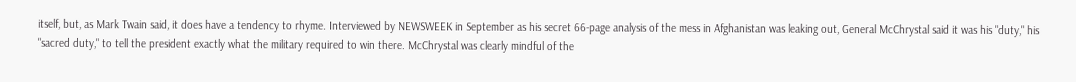itself, but, as Mark Twain said, it does have a tendency to rhyme. Interviewed by NEWSWEEK in September as his secret 66-page analysis of the mess in Afghanistan was leaking out, General McChrystal said it was his "duty," his "sacred duty," to tell the president exactly what the military required to win there. McChrystal was clearly mindful of the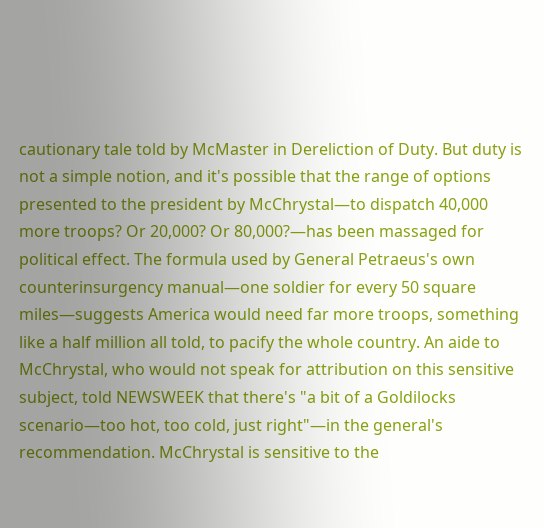cautionary tale told by McMaster in Dereliction of Duty. But duty is not a simple notion, and it's possible that the range of options presented to the president by McChrystal—to dispatch 40,000 more troops? Or 20,000? Or 80,000?—has been massaged for political effect. The formula used by General Petraeus's own counterinsurgency manual—one soldier for every 50 square miles—suggests America would need far more troops, something like a half million all told, to pacify the whole country. An aide to McChrystal, who would not speak for attribution on this sensitive subject, told NEWSWEEK that there's "a bit of a Goldilocks scenario—too hot, too cold, just right"—in the general's recommendation. McChrystal is sensitive to the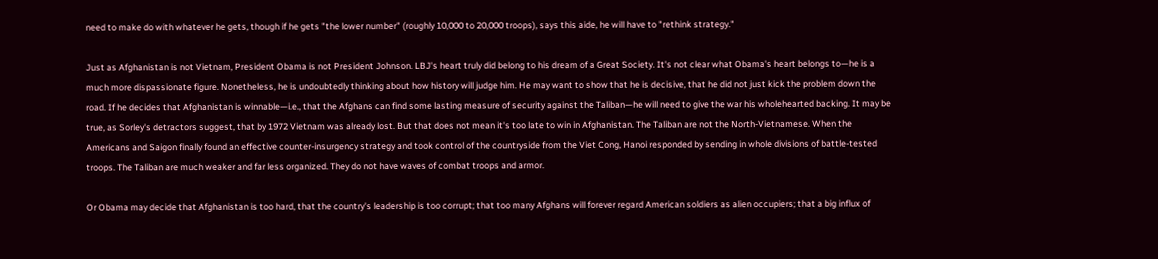need to make do with whatever he gets, though if he gets "the lower number" (roughly 10,000 to 20,000 troops), says this aide, he will have to "rethink strategy."

Just as Afghanistan is not Vietnam, President Obama is not President Johnson. LBJ's heart truly did belong to his dream of a Great Society. It's not clear what Obama's heart belongs to—he is a much more dispassionate figure. Nonetheless, he is undoubtedly thinking about how history will judge him. He may want to show that he is decisive, that he did not just kick the problem down the road. If he decides that Afghanistan is winnable—i.e., that the Afghans can find some lasting measure of security against the Taliban—he will need to give the war his wholehearted backing. It may be true, as Sorley's detractors suggest, that by 1972 Vietnam was already lost. But that does not mean it's too late to win in Afghanistan. The Taliban are not the North-Vietnamese. When the Americans and Saigon finally found an effective counter-insurgency strategy and took control of the countryside from the Viet Cong, Hanoi responded by sending in whole divisions of battle-tested troops. The Taliban are much weaker and far less organized. They do not have waves of combat troops and armor.

Or Obama may decide that Afghanistan is too hard, that the country's leadership is too corrupt; that too many Afghans will forever regard American soldiers as alien occupiers; that a big influx of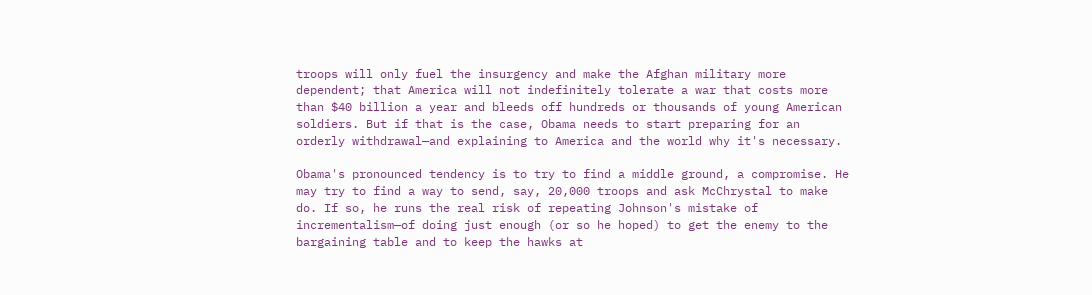troops will only fuel the insurgency and make the Afghan military more dependent; that America will not indefinitely tolerate a war that costs more than $40 billion a year and bleeds off hundreds or thousands of young American soldiers. But if that is the case, Obama needs to start preparing for an orderly withdrawal—and explaining to America and the world why it's necessary.

Obama's pronounced tendency is to try to find a middle ground, a compromise. He may try to find a way to send, say, 20,000 troops and ask McChrystal to make do. If so, he runs the real risk of repeating Johnson's mistake of incrementalism—of doing just enough (or so he hoped) to get the enemy to the bargaining table and to keep the hawks at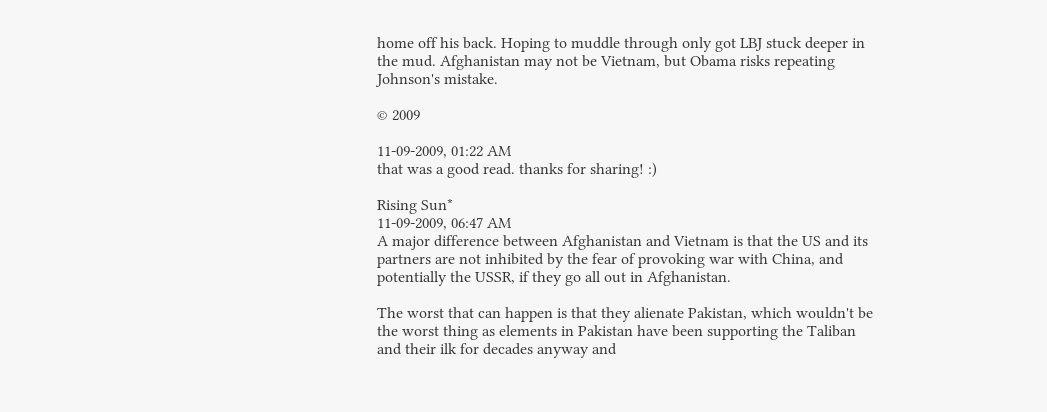home off his back. Hoping to muddle through only got LBJ stuck deeper in the mud. Afghanistan may not be Vietnam, but Obama risks repeating Johnson's mistake.

© 2009

11-09-2009, 01:22 AM
that was a good read. thanks for sharing! :)

Rising Sun*
11-09-2009, 06:47 AM
A major difference between Afghanistan and Vietnam is that the US and its partners are not inhibited by the fear of provoking war with China, and potentially the USSR, if they go all out in Afghanistan.

The worst that can happen is that they alienate Pakistan, which wouldn't be the worst thing as elements in Pakistan have been supporting the Taliban and their ilk for decades anyway and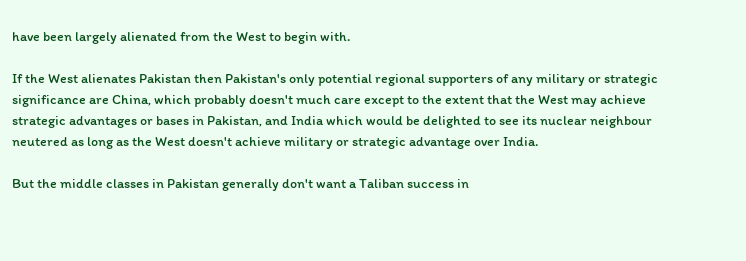have been largely alienated from the West to begin with.

If the West alienates Pakistan then Pakistan's only potential regional supporters of any military or strategic significance are China, which probably doesn't much care except to the extent that the West may achieve strategic advantages or bases in Pakistan, and India which would be delighted to see its nuclear neighbour neutered as long as the West doesn't achieve military or strategic advantage over India.

But the middle classes in Pakistan generally don't want a Taliban success in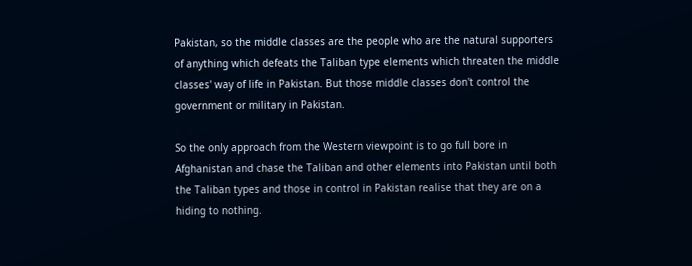Pakistan, so the middle classes are the people who are the natural supporters of anything which defeats the Taliban type elements which threaten the middle classes' way of life in Pakistan. But those middle classes don't control the government or military in Pakistan.

So the only approach from the Western viewpoint is to go full bore in Afghanistan and chase the Taliban and other elements into Pakistan until both the Taliban types and those in control in Pakistan realise that they are on a hiding to nothing.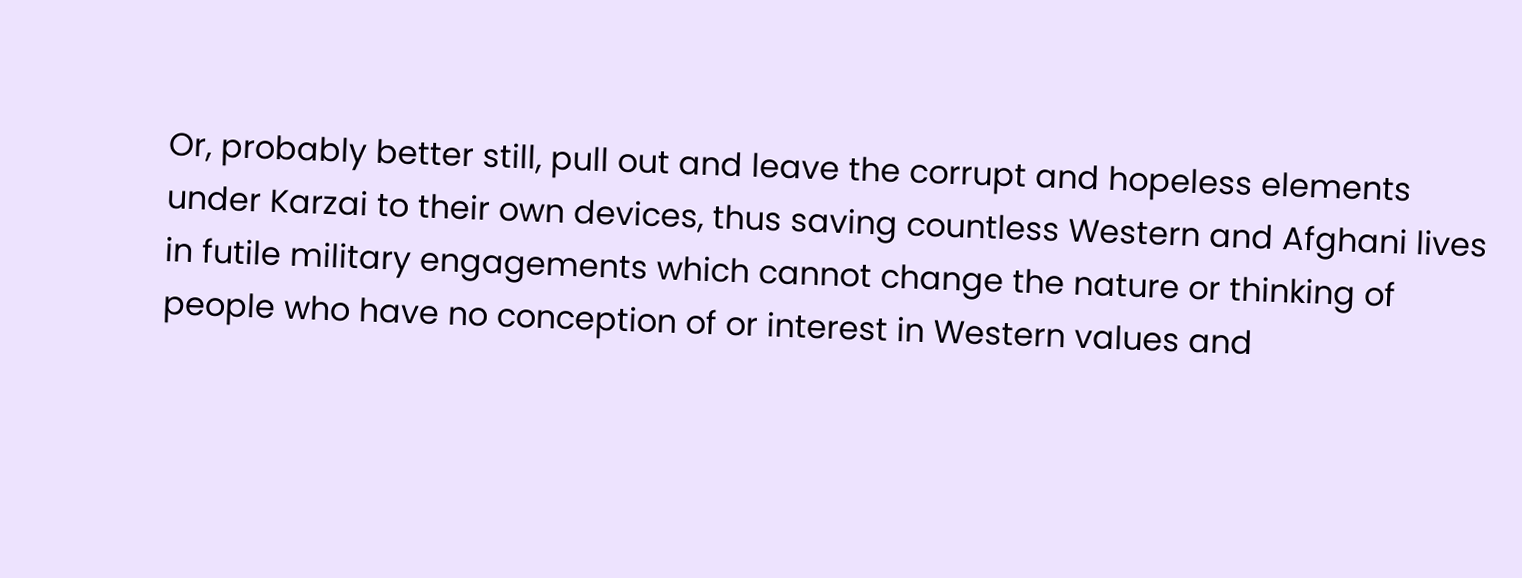Or, probably better still, pull out and leave the corrupt and hopeless elements under Karzai to their own devices, thus saving countless Western and Afghani lives in futile military engagements which cannot change the nature or thinking of people who have no conception of or interest in Western values and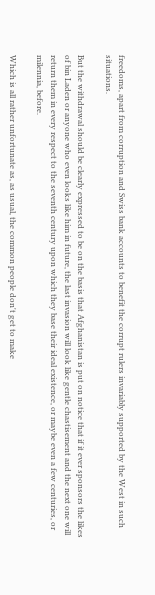freedoms, apart from corruption and Swiss bank accounts to benefit the corrupt rulers invariably supported by the West in such situations.

But the withdrawal should be clearly expressed to be on the basis that Afghanistan is put on notice that if it ever sponsors the likes of bin Laden or anyone who even looks like him in future, the last invasion will look like gentle chastisement and the next one will return them in every respect to the seventh century upon which they base their ideal existence, or maybe even a few centuries, or milennia, before.

Which is all rather unfortunate as, as usual, the common people don't get to make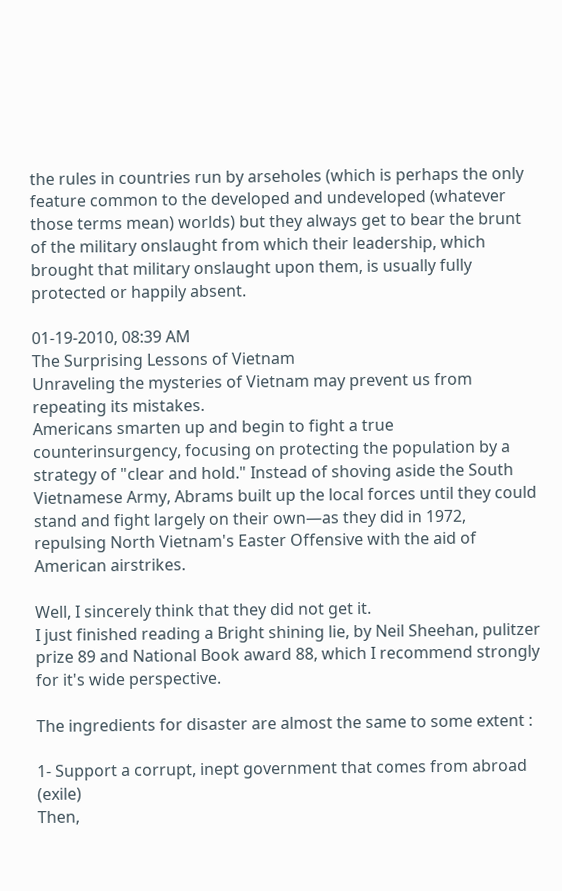the rules in countries run by arseholes (which is perhaps the only feature common to the developed and undeveloped (whatever those terms mean) worlds) but they always get to bear the brunt of the military onslaught from which their leadership, which brought that military onslaught upon them, is usually fully protected or happily absent.

01-19-2010, 08:39 AM
The Surprising Lessons of Vietnam
Unraveling the mysteries of Vietnam may prevent us from repeating its mistakes.
Americans smarten up and begin to fight a true counterinsurgency, focusing on protecting the population by a strategy of "clear and hold." Instead of shoving aside the South Vietnamese Army, Abrams built up the local forces until they could stand and fight largely on their own—as they did in 1972, repulsing North Vietnam's Easter Offensive with the aid of American airstrikes.

Well, I sincerely think that they did not get it.
I just finished reading a Bright shining lie, by Neil Sheehan, pulitzer prize 89 and National Book award 88, which I recommend strongly for it's wide perspective.

The ingredients for disaster are almost the same to some extent :

1- Support a corrupt, inept government that comes from abroad (exile)
Then,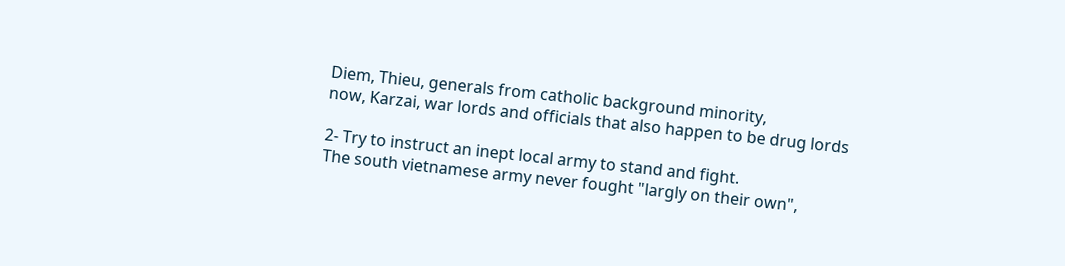Diem, Thieu, generals from catholic background minority,
now, Karzai, war lords and officials that also happen to be drug lords

2- Try to instruct an inept local army to stand and fight.
The south vietnamese army never fought "largly on their own",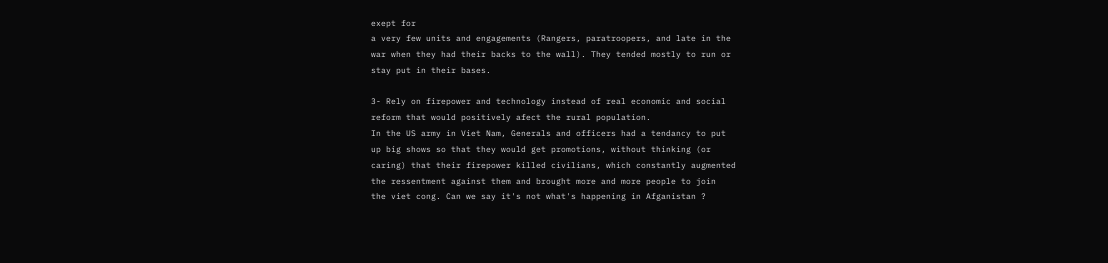exept for
a very few units and engagements (Rangers, paratroopers, and late in the
war when they had their backs to the wall). They tended mostly to run or
stay put in their bases.

3- Rely on firepower and technology instead of real economic and social
reform that would positively afect the rural population.
In the US army in Viet Nam, Generals and officers had a tendancy to put
up big shows so that they would get promotions, without thinking (or
caring) that their firepower killed civilians, which constantly augmented
the ressentment against them and brought more and more people to join
the viet cong. Can we say it's not what's happening in Afganistan ?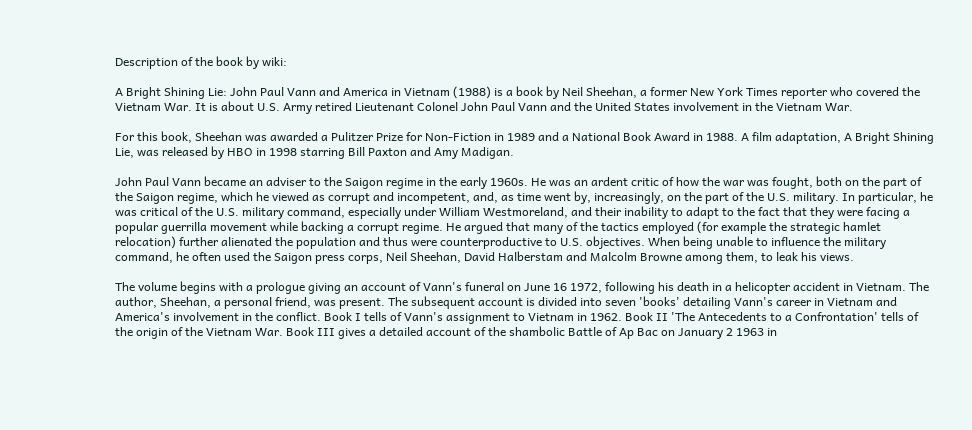Description of the book by wiki:

A Bright Shining Lie: John Paul Vann and America in Vietnam (1988) is a book by Neil Sheehan, a former New York Times reporter who covered the Vietnam War. It is about U.S. Army retired Lieutenant Colonel John Paul Vann and the United States involvement in the Vietnam War.

For this book, Sheehan was awarded a Pulitzer Prize for Non-Fiction in 1989 and a National Book Award in 1988. A film adaptation, A Bright Shining Lie, was released by HBO in 1998 starring Bill Paxton and Amy Madigan.

John Paul Vann became an adviser to the Saigon regime in the early 1960s. He was an ardent critic of how the war was fought, both on the part of the Saigon regime, which he viewed as corrupt and incompetent, and, as time went by, increasingly, on the part of the U.S. military. In particular, he was critical of the U.S. military command, especially under William Westmoreland, and their inability to adapt to the fact that they were facing a popular guerrilla movement while backing a corrupt regime. He argued that many of the tactics employed (for example the strategic hamlet relocation) further alienated the population and thus were counterproductive to U.S. objectives. When being unable to influence the military command, he often used the Saigon press corps, Neil Sheehan, David Halberstam and Malcolm Browne among them, to leak his views.

The volume begins with a prologue giving an account of Vann's funeral on June 16 1972, following his death in a helicopter accident in Vietnam. The author, Sheehan, a personal friend, was present. The subsequent account is divided into seven 'books' detailing Vann's career in Vietnam and America's involvement in the conflict. Book I tells of Vann's assignment to Vietnam in 1962. Book II 'The Antecedents to a Confrontation' tells of the origin of the Vietnam War. Book III gives a detailed account of the shambolic Battle of Ap Bac on January 2 1963 in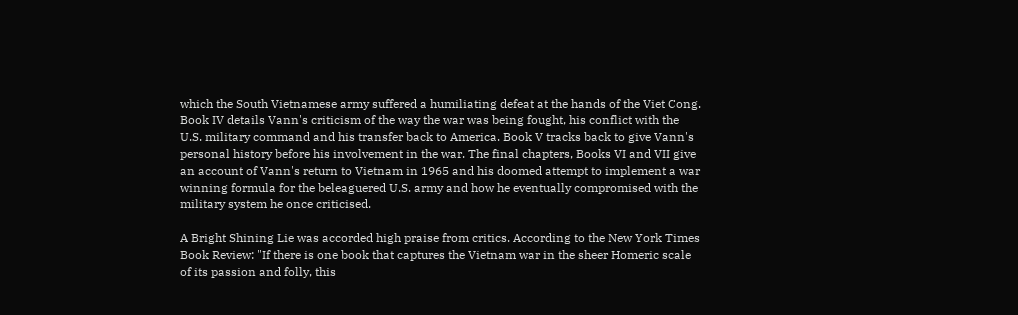which the South Vietnamese army suffered a humiliating defeat at the hands of the Viet Cong. Book IV details Vann's criticism of the way the war was being fought, his conflict with the U.S. military command and his transfer back to America. Book V tracks back to give Vann's personal history before his involvement in the war. The final chapters, Books VI and VII give an account of Vann's return to Vietnam in 1965 and his doomed attempt to implement a war winning formula for the beleaguered U.S. army and how he eventually compromised with the military system he once criticised.

A Bright Shining Lie was accorded high praise from critics. According to the New York Times Book Review: "If there is one book that captures the Vietnam war in the sheer Homeric scale of its passion and folly, this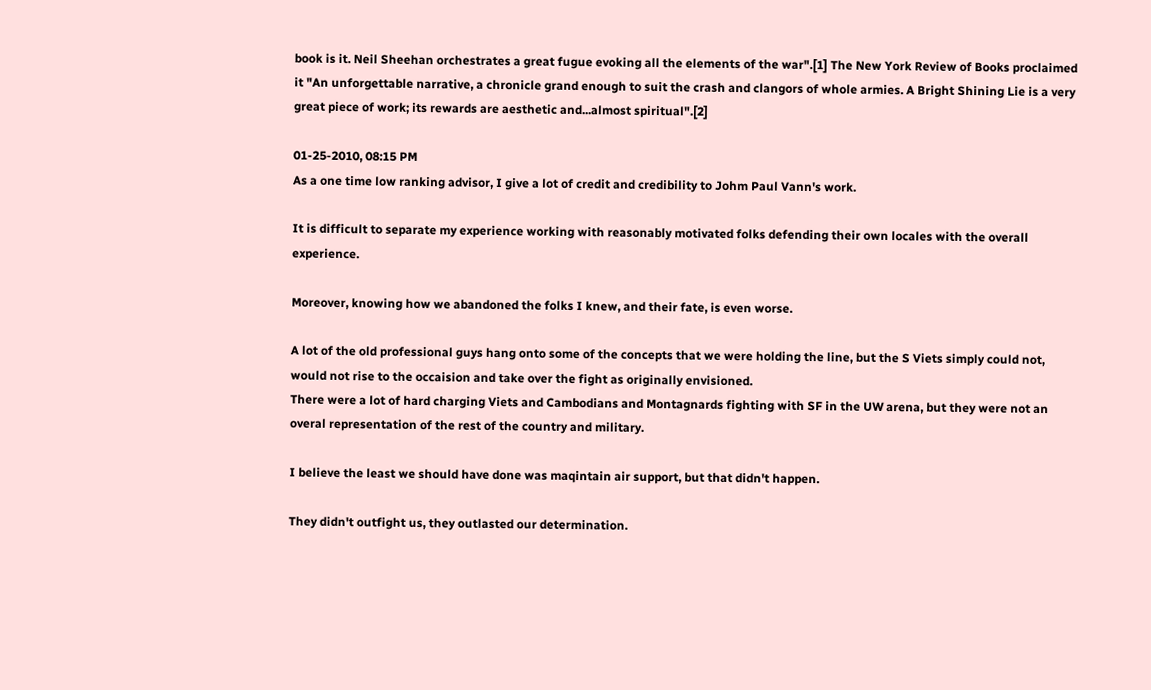book is it. Neil Sheehan orchestrates a great fugue evoking all the elements of the war".[1] The New York Review of Books proclaimed it "An unforgettable narrative, a chronicle grand enough to suit the crash and clangors of whole armies. A Bright Shining Lie is a very great piece of work; its rewards are aesthetic and...almost spiritual".[2]

01-25-2010, 08:15 PM
As a one time low ranking advisor, I give a lot of credit and credibility to Johm Paul Vann's work.

It is difficult to separate my experience working with reasonably motivated folks defending their own locales with the overall experience.

Moreover, knowing how we abandoned the folks I knew, and their fate, is even worse.

A lot of the old professional guys hang onto some of the concepts that we were holding the line, but the S Viets simply could not, would not rise to the occaision and take over the fight as originally envisioned.
There were a lot of hard charging Viets and Cambodians and Montagnards fighting with SF in the UW arena, but they were not an overal representation of the rest of the country and military.

I believe the least we should have done was maqintain air support, but that didn't happen.

They didn't outfight us, they outlasted our determination.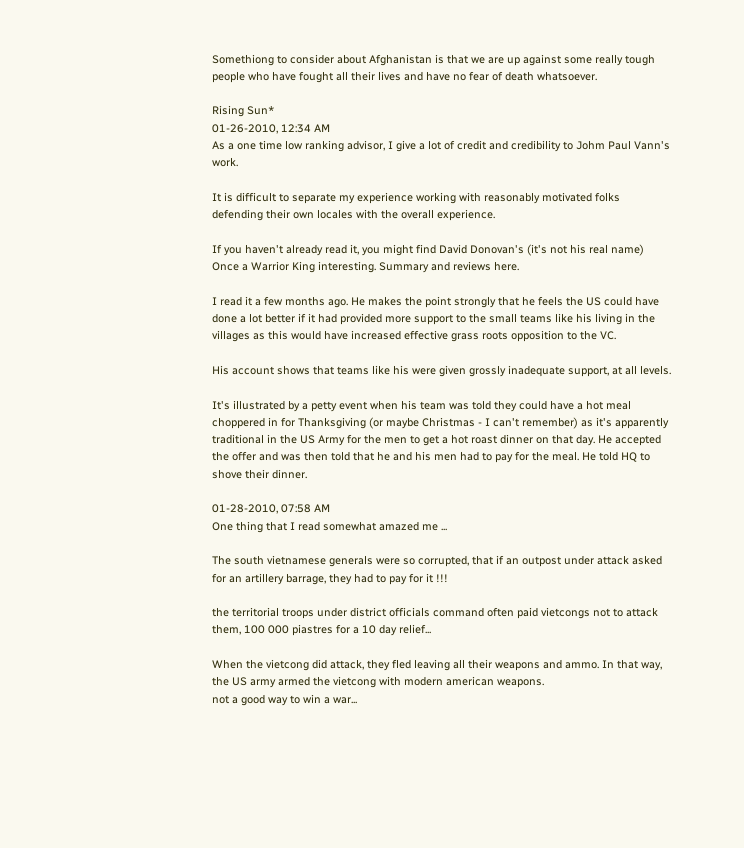Somethiong to consider about Afghanistan is that we are up against some really tough people who have fought all their lives and have no fear of death whatsoever.

Rising Sun*
01-26-2010, 12:34 AM
As a one time low ranking advisor, I give a lot of credit and credibility to Johm Paul Vann's work.

It is difficult to separate my experience working with reasonably motivated folks defending their own locales with the overall experience.

If you haven't already read it, you might find David Donovan's (it's not his real name) Once a Warrior King interesting. Summary and reviews here.

I read it a few months ago. He makes the point strongly that he feels the US could have done a lot better if it had provided more support to the small teams like his living in the villages as this would have increased effective grass roots opposition to the VC.

His account shows that teams like his were given grossly inadequate support, at all levels.

It's illustrated by a petty event when his team was told they could have a hot meal choppered in for Thanksgiving (or maybe Christmas - I can't remember) as it's apparently traditional in the US Army for the men to get a hot roast dinner on that day. He accepted the offer and was then told that he and his men had to pay for the meal. He told HQ to shove their dinner.

01-28-2010, 07:58 AM
One thing that I read somewhat amazed me ...

The south vietnamese generals were so corrupted, that if an outpost under attack asked for an artillery barrage, they had to pay for it !!!

the territorial troops under district officials command often paid vietcongs not to attack them, 100 000 piastres for a 10 day relief...

When the vietcong did attack, they fled leaving all their weapons and ammo. In that way, the US army armed the vietcong with modern american weapons.
not a good way to win a war...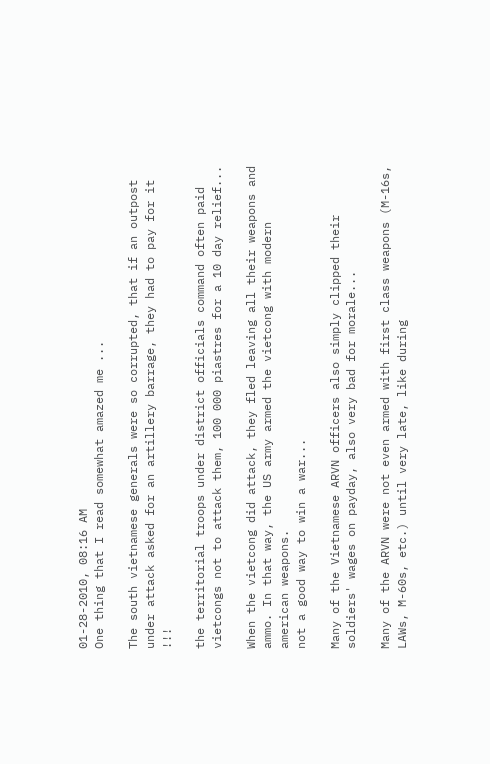01-28-2010, 08:16 AM
One thing that I read somewhat amazed me ...

The south vietnamese generals were so corrupted, that if an outpost under attack asked for an artillery barrage, they had to pay for it !!!

the territorial troops under district officials command often paid vietcongs not to attack them, 100 000 piastres for a 10 day relief...

When the vietcong did attack, they fled leaving all their weapons and ammo. In that way, the US army armed the vietcong with modern american weapons.
not a good way to win a war...

Many of the Vietnamese ARVN officers also simply clipped their soldiers' wages on payday, also very bad for morale...

Many of the ARVN were not even armed with first class weapons (M-16s, LAWs, M-60s, etc.) until very late, like during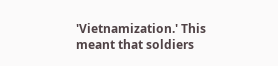'Vietnamization.' This meant that soldiers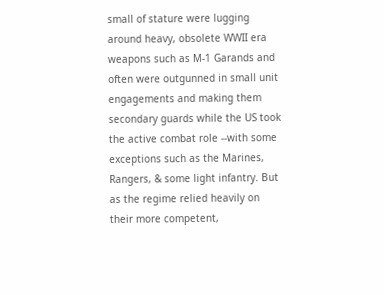small of stature were lugging around heavy, obsolete WWII era weapons such as M-1 Garands and often were outgunned in small unit engagements and making them secondary guards while the US took the active combat role --with some exceptions such as the Marines, Rangers, & some light infantry. But as the regime relied heavily on their more competent,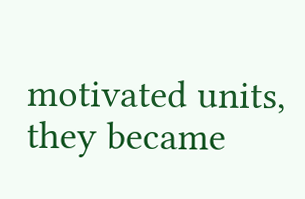motivated units, they became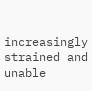increasingly strained and unable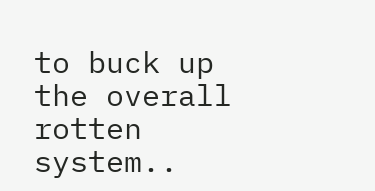to buck up the overall rotten system..